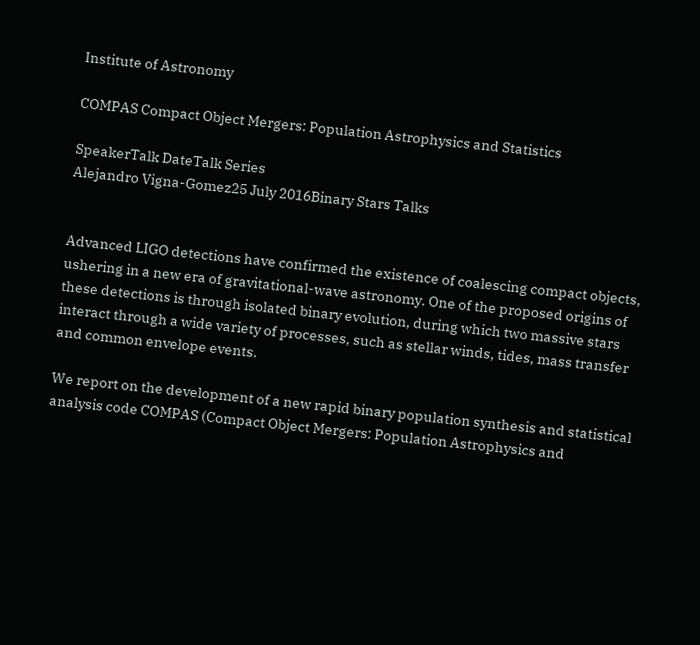Institute of Astronomy

COMPAS Compact Object Mergers: Population Astrophysics and Statistics

SpeakerTalk DateTalk Series
Alejandro Vigna-Gomez25 July 2016Binary Stars Talks


Advanced LIGO detections have confirmed the existence of coalescing compact objects, ushering in a new era of gravitational-wave astronomy. One of the proposed origins of these detections is through isolated binary evolution, during which two massive stars interact through a wide variety of processes, such as stellar winds, tides, mass transfer and common envelope events.

We report on the development of a new rapid binary population synthesis and statistical analysis code COMPAS (Compact Object Mergers: Population Astrophysics and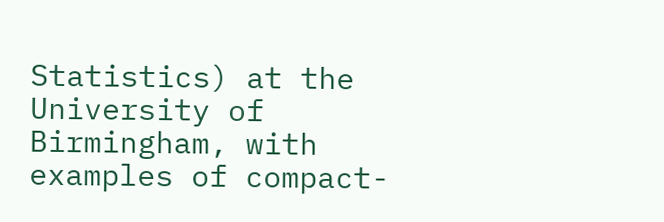Statistics) at the University of Birmingham, with examples of compact-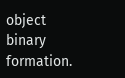object binary formation.